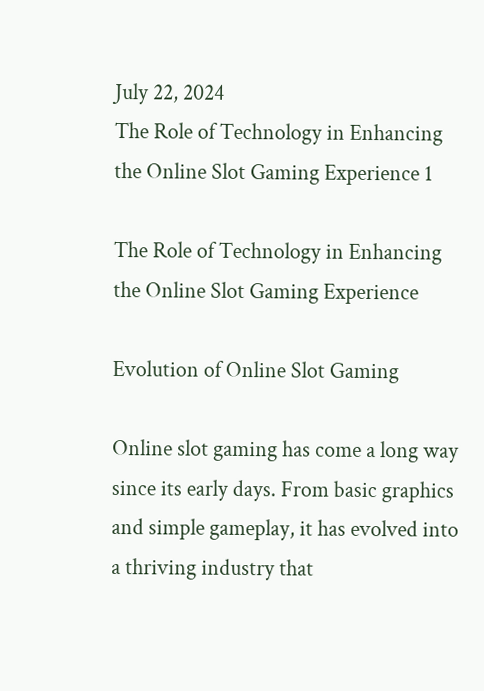July 22, 2024
The Role of Technology in Enhancing the Online Slot Gaming Experience 1

The Role of Technology in Enhancing the Online Slot Gaming Experience

Evolution of Online Slot Gaming

Online slot gaming has come a long way since its early days. From basic graphics and simple gameplay, it has evolved into a thriving industry that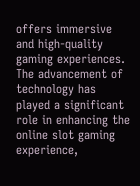offers immersive and high-quality gaming experiences. The advancement of technology has played a significant role in enhancing the online slot gaming experience,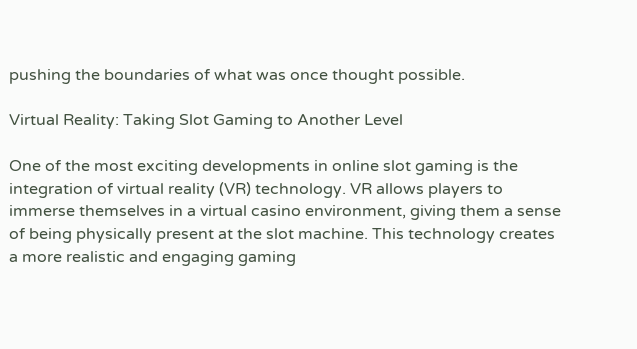pushing the boundaries of what was once thought possible.

Virtual Reality: Taking Slot Gaming to Another Level

One of the most exciting developments in online slot gaming is the integration of virtual reality (VR) technology. VR allows players to immerse themselves in a virtual casino environment, giving them a sense of being physically present at the slot machine. This technology creates a more realistic and engaging gaming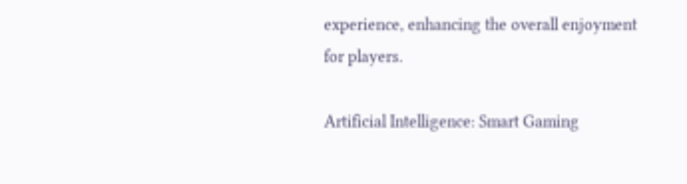experience, enhancing the overall enjoyment for players.

Artificial Intelligence: Smart Gaming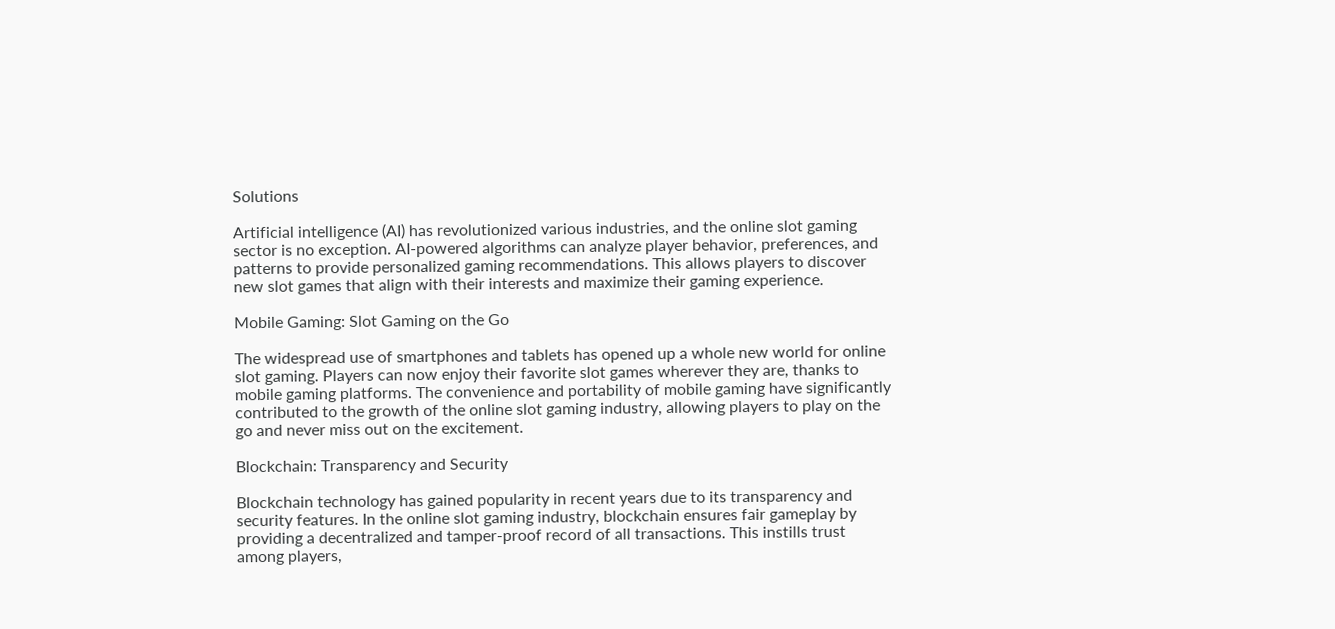Solutions

Artificial intelligence (AI) has revolutionized various industries, and the online slot gaming sector is no exception. AI-powered algorithms can analyze player behavior, preferences, and patterns to provide personalized gaming recommendations. This allows players to discover new slot games that align with their interests and maximize their gaming experience.

Mobile Gaming: Slot Gaming on the Go

The widespread use of smartphones and tablets has opened up a whole new world for online slot gaming. Players can now enjoy their favorite slot games wherever they are, thanks to mobile gaming platforms. The convenience and portability of mobile gaming have significantly contributed to the growth of the online slot gaming industry, allowing players to play on the go and never miss out on the excitement.

Blockchain: Transparency and Security

Blockchain technology has gained popularity in recent years due to its transparency and security features. In the online slot gaming industry, blockchain ensures fair gameplay by providing a decentralized and tamper-proof record of all transactions. This instills trust among players,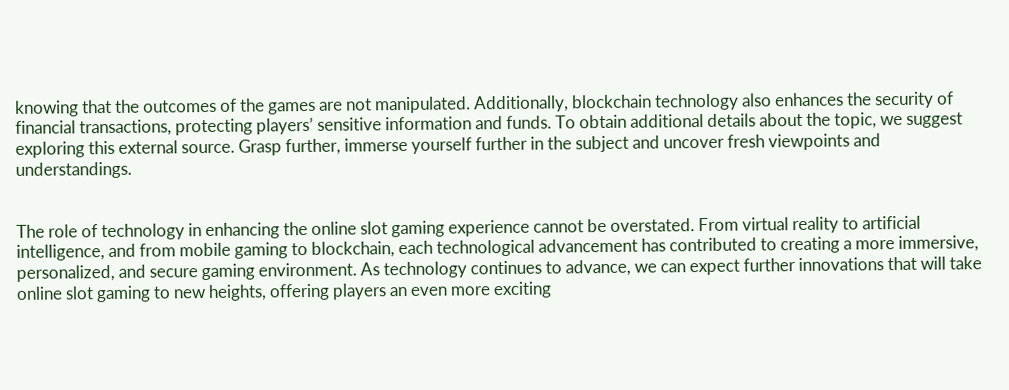knowing that the outcomes of the games are not manipulated. Additionally, blockchain technology also enhances the security of financial transactions, protecting players’ sensitive information and funds. To obtain additional details about the topic, we suggest exploring this external source. Grasp further, immerse yourself further in the subject and uncover fresh viewpoints and understandings.


The role of technology in enhancing the online slot gaming experience cannot be overstated. From virtual reality to artificial intelligence, and from mobile gaming to blockchain, each technological advancement has contributed to creating a more immersive, personalized, and secure gaming environment. As technology continues to advance, we can expect further innovations that will take online slot gaming to new heights, offering players an even more exciting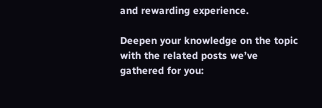and rewarding experience.

Deepen your knowledge on the topic with the related posts we’ve gathered for you: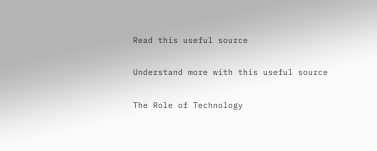Read this useful source

Understand more with this useful source

The Role of Technology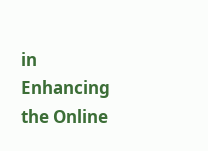in Enhancing the Online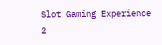Slot Gaming Experience 2